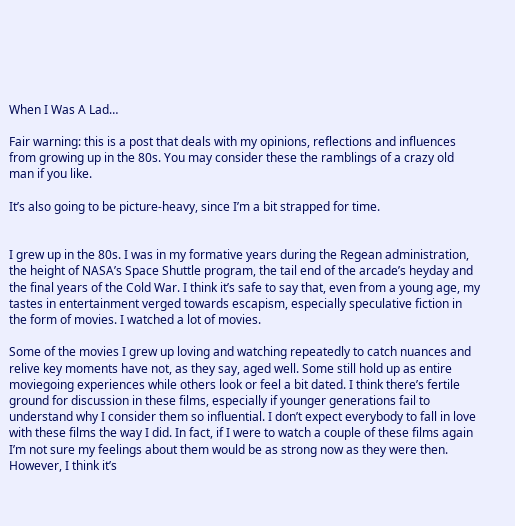When I Was A Lad…

Fair warning: this is a post that deals with my opinions, reflections and influences from growing up in the 80s. You may consider these the ramblings of a crazy old man if you like.

It’s also going to be picture-heavy, since I’m a bit strapped for time.


I grew up in the 80s. I was in my formative years during the Regean administration, the height of NASA’s Space Shuttle program, the tail end of the arcade’s heyday and the final years of the Cold War. I think it’s safe to say that, even from a young age, my tastes in entertainment verged towards escapism, especially speculative fiction in the form of movies. I watched a lot of movies.

Some of the movies I grew up loving and watching repeatedly to catch nuances and relive key moments have not, as they say, aged well. Some still hold up as entire moviegoing experiences while others look or feel a bit dated. I think there’s fertile ground for discussion in these films, especially if younger generations fail to understand why I consider them so influential. I don’t expect everybody to fall in love with these films the way I did. In fact, if I were to watch a couple of these films again I’m not sure my feelings about them would be as strong now as they were then. However, I think it’s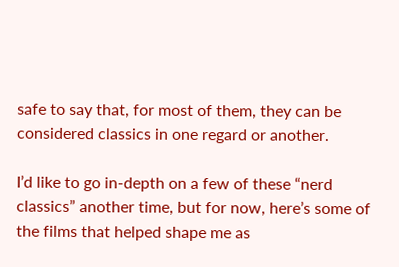safe to say that, for most of them, they can be considered classics in one regard or another.

I’d like to go in-depth on a few of these “nerd classics” another time, but for now, here’s some of the films that helped shape me as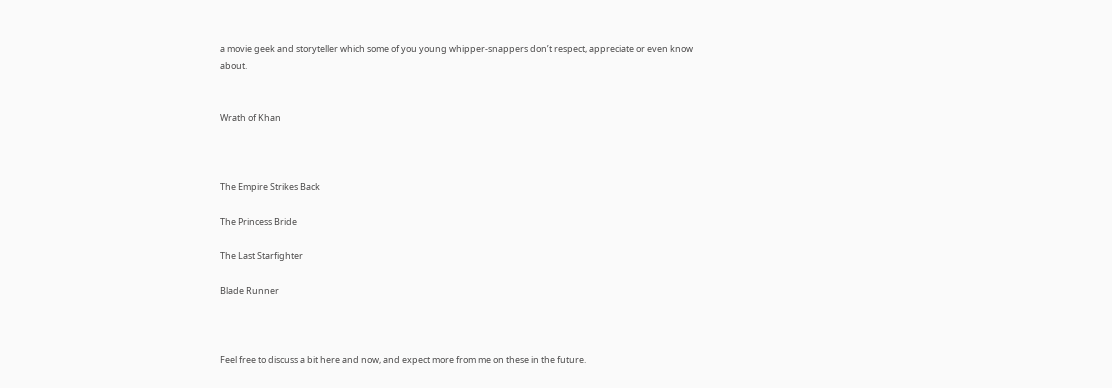a movie geek and storyteller which some of you young whipper-snappers don’t respect, appreciate or even know about.


Wrath of Khan



The Empire Strikes Back

The Princess Bride

The Last Starfighter

Blade Runner



Feel free to discuss a bit here and now, and expect more from me on these in the future.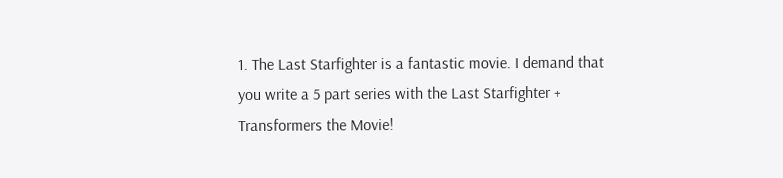1. The Last Starfighter is a fantastic movie. I demand that you write a 5 part series with the Last Starfighter + Transformers the Movie!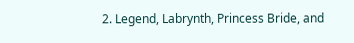2. Legend, Labrynth, Princess Bride, and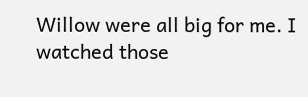Willow were all big for me. I watched those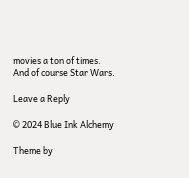movies a ton of times. And of course Star Wars.

Leave a Reply

© 2024 Blue Ink Alchemy

Theme by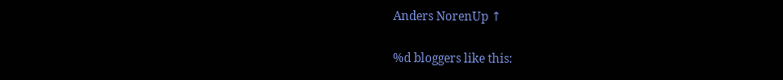Anders NorenUp ↑

%d bloggers like this: